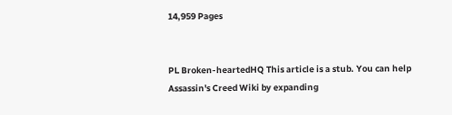14,959 Pages


PL Broken-heartedHQ This article is a stub. You can help Assassin's Creed Wiki by expanding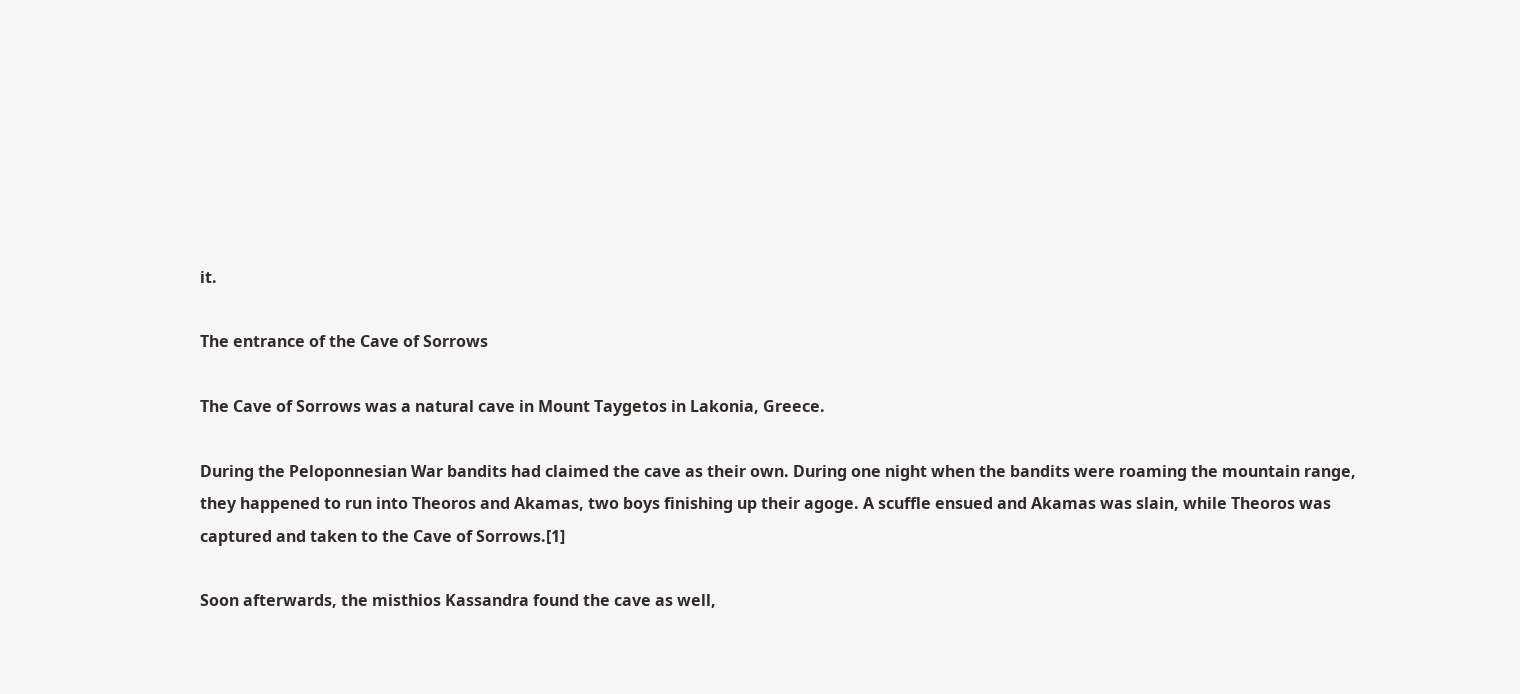it.

The entrance of the Cave of Sorrows

The Cave of Sorrows was a natural cave in Mount Taygetos in Lakonia, Greece.

During the Peloponnesian War bandits had claimed the cave as their own. During one night when the bandits were roaming the mountain range, they happened to run into Theoros and Akamas, two boys finishing up their agoge. A scuffle ensued and Akamas was slain, while Theoros was captured and taken to the Cave of Sorrows.[1]

Soon afterwards, the misthios Kassandra found the cave as well,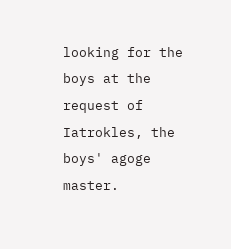looking for the boys at the request of Iatrokles, the boys' agoge master.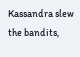Kassandra slew the bandits,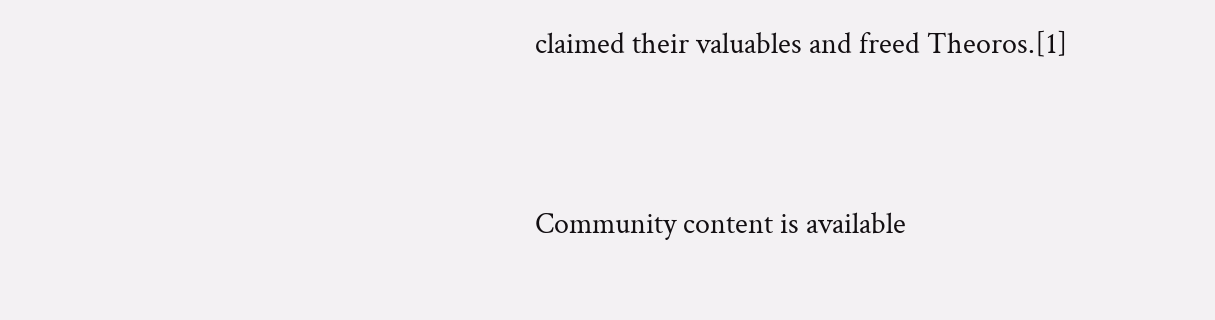claimed their valuables and freed Theoros.[1]




Community content is available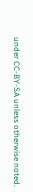under CC-BY-SA unless otherwise noted.